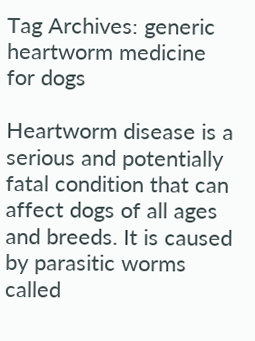Tag Archives: generic heartworm medicine for dogs

Heartworm disease is a serious and potentially fatal condition that can affect dogs of all ages and breeds. It is caused by parasitic worms called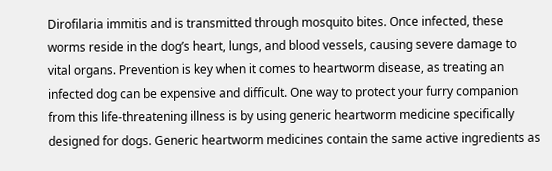Dirofilaria immitis and is transmitted through mosquito bites. Once infected, these worms reside in the dog’s heart, lungs, and blood vessels, causing severe damage to vital organs. Prevention is key when it comes to heartworm disease, as treating an infected dog can be expensive and difficult. One way to protect your furry companion from this life-threatening illness is by using generic heartworm medicine specifically designed for dogs. Generic heartworm medicines contain the same active ingredients as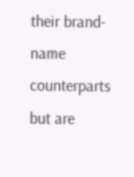their brand-name counterparts but are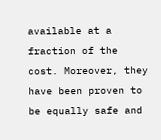available at a fraction of the cost. Moreover, they have been proven to be equally safe and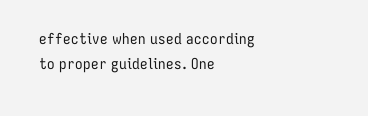effective when used according to proper guidelines. One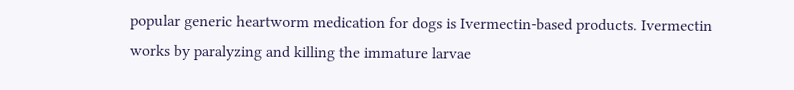popular generic heartworm medication for dogs is Ivermectin-based products. Ivermectin works by paralyzing and killing the immature larvae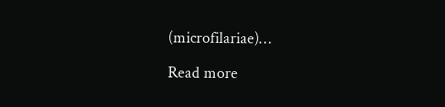(microfilariae)…

Read more